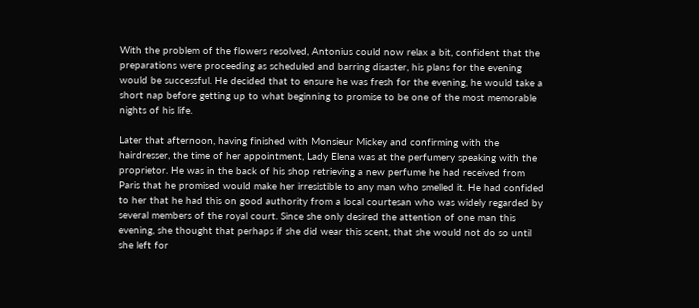With the problem of the flowers resolved, Antonius could now relax a bit, confident that the preparations were proceeding as scheduled and barring disaster, his plans for the evening would be successful. He decided that to ensure he was fresh for the evening, he would take a short nap before getting up to what beginning to promise to be one of the most memorable nights of his life.

Later that afternoon, having finished with Monsieur Mickey and confirming with the hairdresser, the time of her appointment, Lady Elena was at the perfumery speaking with the proprietor. He was in the back of his shop retrieving a new perfume he had received from Paris that he promised would make her irresistible to any man who smelled it. He had confided to her that he had this on good authority from a local courtesan who was widely regarded by several members of the royal court. Since she only desired the attention of one man this evening, she thought that perhaps if she did wear this scent, that she would not do so until she left for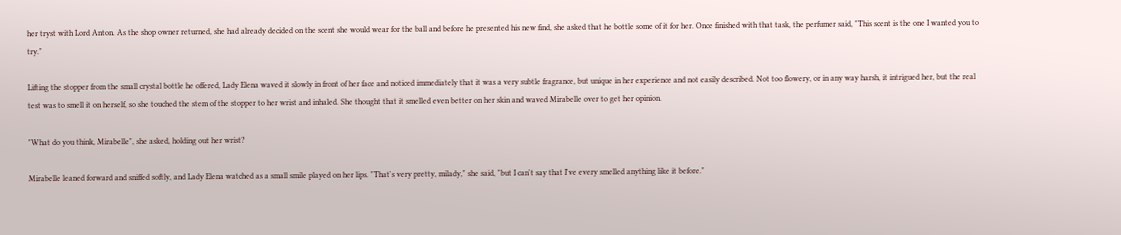her tryst with Lord Anton. As the shop owner returned, she had already decided on the scent she would wear for the ball and before he presented his new find, she asked that he bottle some of it for her. Once finished with that task, the perfumer said, "This scent is the one I wanted you to try."

Lifting the stopper from the small crystal bottle he offered, Lady Elena waved it slowly in front of her face and noticed immediately that it was a very subtle fragrance, but unique in her experience and not easily described. Not too flowery, or in any way harsh, it intrigued her, but the real test was to smell it on herself, so she touched the stem of the stopper to her wrist and inhaled. She thought that it smelled even better on her skin and waved Mirabelle over to get her opinion.

"What do you think, Mirabelle", she asked, holding out her wrist?

Mirabelle leaned forward and sniffed softly, and Lady Elena watched as a small smile played on her lips. "That's very pretty, milady," she said, "but I can't say that I've every smelled anything like it before."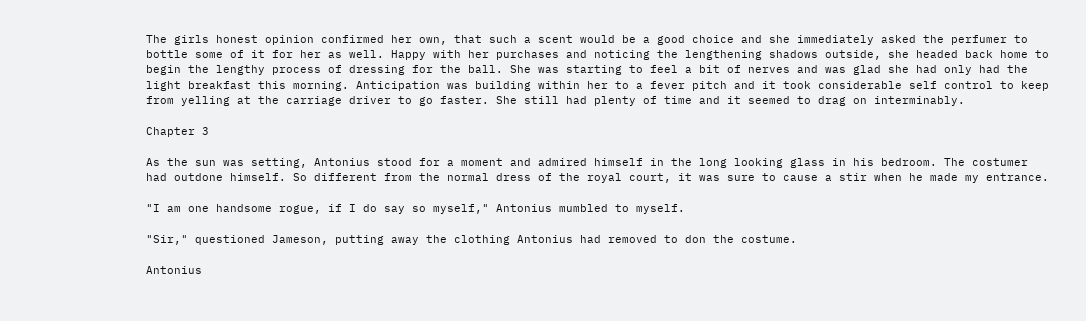The girls honest opinion confirmed her own, that such a scent would be a good choice and she immediately asked the perfumer to bottle some of it for her as well. Happy with her purchases and noticing the lengthening shadows outside, she headed back home to begin the lengthy process of dressing for the ball. She was starting to feel a bit of nerves and was glad she had only had the light breakfast this morning. Anticipation was building within her to a fever pitch and it took considerable self control to keep from yelling at the carriage driver to go faster. She still had plenty of time and it seemed to drag on interminably.

Chapter 3

As the sun was setting, Antonius stood for a moment and admired himself in the long looking glass in his bedroom. The costumer had outdone himself. So different from the normal dress of the royal court, it was sure to cause a stir when he made my entrance.

"I am one handsome rogue, if I do say so myself," Antonius mumbled to myself.

"Sir," questioned Jameson, putting away the clothing Antonius had removed to don the costume.

Antonius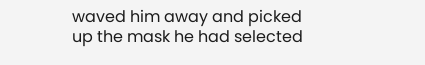waved him away and picked up the mask he had selected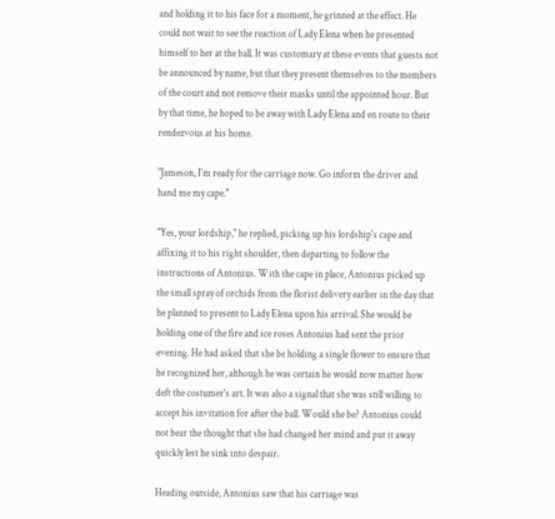and holding it to his face for a moment, he grinned at the effect. He could not wait to see the reaction of Lady Elena when he presented himself to her at the ball. It was customary at these events that guests not be announced by name, but that they present themselves to the members of the court and not remove their masks until the appointed hour. But by that time, he hoped to be away with Lady Elena and en route to their rendezvous at his home.

"Jameson, I'm ready for the carriage now. Go inform the driver and hand me my cape."

"Yes, your lordship," he replied, picking up his lordship's cape and affixing it to his right shoulder, then departing to follow the instructions of Antonius. With the cape in place, Antonius picked up the small spray of orchids from the florist delivery earlier in the day that he planned to present to Lady Elena upon his arrival. She would be holding one of the fire and ice roses Antonius had sent the prior evening. He had asked that she be holding a single flower to ensure that he recognized her, although he was certain he would now matter how deft the costumer's art. It was also a signal that she was still willing to accept his invitation for after the ball. Would she be? Antonius could not bear the thought that she had changed her mind and put it away quickly lest he sink into despair.

Heading outside, Antonius saw that his carriage was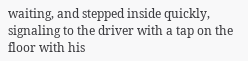waiting, and stepped inside quickly, signaling to the driver with a tap on the floor with his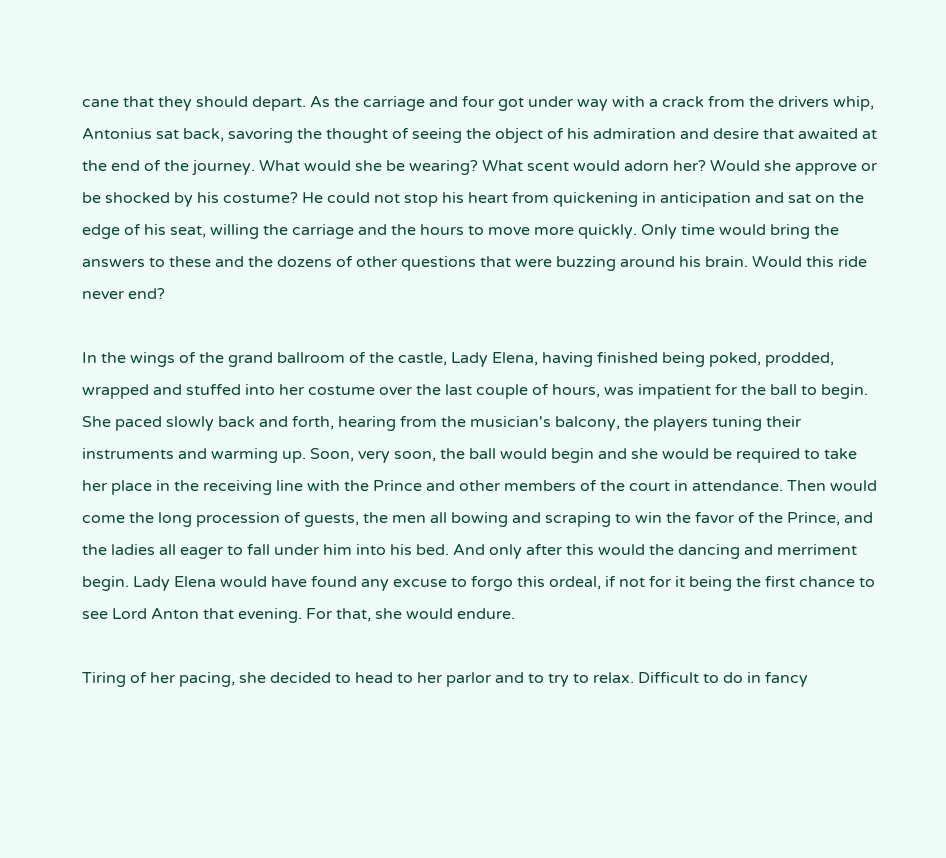cane that they should depart. As the carriage and four got under way with a crack from the drivers whip, Antonius sat back, savoring the thought of seeing the object of his admiration and desire that awaited at the end of the journey. What would she be wearing? What scent would adorn her? Would she approve or be shocked by his costume? He could not stop his heart from quickening in anticipation and sat on the edge of his seat, willing the carriage and the hours to move more quickly. Only time would bring the answers to these and the dozens of other questions that were buzzing around his brain. Would this ride never end?

In the wings of the grand ballroom of the castle, Lady Elena, having finished being poked, prodded, wrapped and stuffed into her costume over the last couple of hours, was impatient for the ball to begin. She paced slowly back and forth, hearing from the musician's balcony, the players tuning their instruments and warming up. Soon, very soon, the ball would begin and she would be required to take her place in the receiving line with the Prince and other members of the court in attendance. Then would come the long procession of guests, the men all bowing and scraping to win the favor of the Prince, and the ladies all eager to fall under him into his bed. And only after this would the dancing and merriment begin. Lady Elena would have found any excuse to forgo this ordeal, if not for it being the first chance to see Lord Anton that evening. For that, she would endure.

Tiring of her pacing, she decided to head to her parlor and to try to relax. Difficult to do in fancy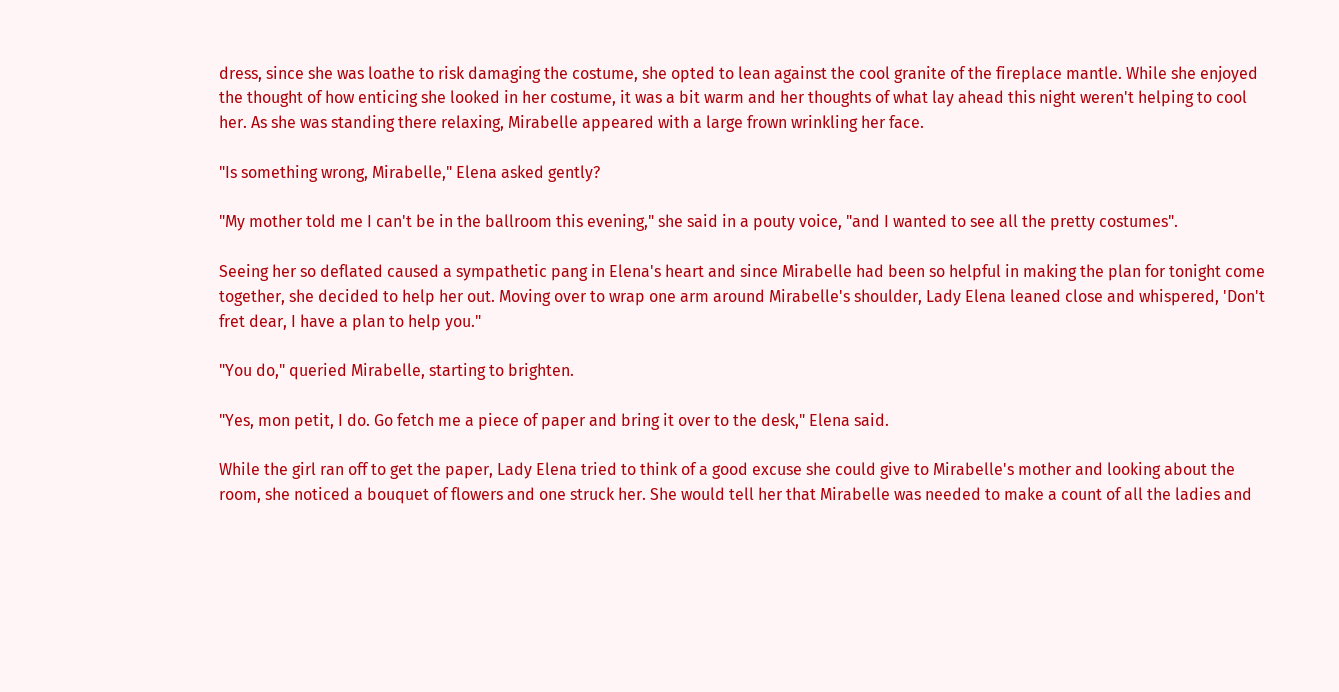dress, since she was loathe to risk damaging the costume, she opted to lean against the cool granite of the fireplace mantle. While she enjoyed the thought of how enticing she looked in her costume, it was a bit warm and her thoughts of what lay ahead this night weren't helping to cool her. As she was standing there relaxing, Mirabelle appeared with a large frown wrinkling her face.

"Is something wrong, Mirabelle," Elena asked gently?

"My mother told me I can't be in the ballroom this evening," she said in a pouty voice, "and I wanted to see all the pretty costumes".

Seeing her so deflated caused a sympathetic pang in Elena's heart and since Mirabelle had been so helpful in making the plan for tonight come together, she decided to help her out. Moving over to wrap one arm around Mirabelle's shoulder, Lady Elena leaned close and whispered, 'Don't fret dear, I have a plan to help you."

"You do," queried Mirabelle, starting to brighten.

"Yes, mon petit, I do. Go fetch me a piece of paper and bring it over to the desk," Elena said.

While the girl ran off to get the paper, Lady Elena tried to think of a good excuse she could give to Mirabelle's mother and looking about the room, she noticed a bouquet of flowers and one struck her. She would tell her that Mirabelle was needed to make a count of all the ladies and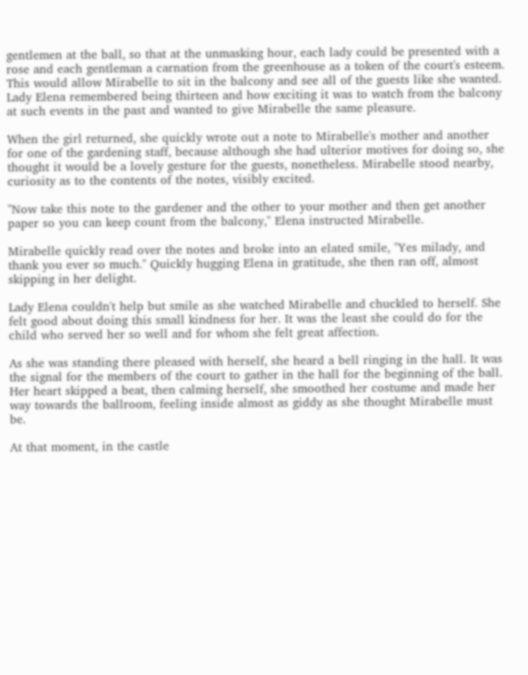gentlemen at the ball, so that at the unmasking hour, each lady could be presented with a rose and each gentleman a carnation from the greenhouse as a token of the court's esteem. This would allow Mirabelle to sit in the balcony and see all of the guests like she wanted. Lady Elena remembered being thirteen and how exciting it was to watch from the balcony at such events in the past and wanted to give Mirabelle the same pleasure.

When the girl returned, she quickly wrote out a note to Mirabelle's mother and another for one of the gardening staff, because although she had ulterior motives for doing so, she thought it would be a lovely gesture for the guests, nonetheless. Mirabelle stood nearby, curiosity as to the contents of the notes, visibly excited.

"Now take this note to the gardener and the other to your mother and then get another paper so you can keep count from the balcony," Elena instructed Mirabelle.

Mirabelle quickly read over the notes and broke into an elated smile, "Yes milady, and thank you ever so much." Quickly hugging Elena in gratitude, she then ran off, almost skipping in her delight.

Lady Elena couldn't help but smile as she watched Mirabelle and chuckled to herself. She felt good about doing this small kindness for her. It was the least she could do for the child who served her so well and for whom she felt great affection.

As she was standing there pleased with herself, she heard a bell ringing in the hall. It was the signal for the members of the court to gather in the hall for the beginning of the ball. Her heart skipped a beat, then calming herself, she smoothed her costume and made her way towards the ballroom, feeling inside almost as giddy as she thought Mirabelle must be.

At that moment, in the castle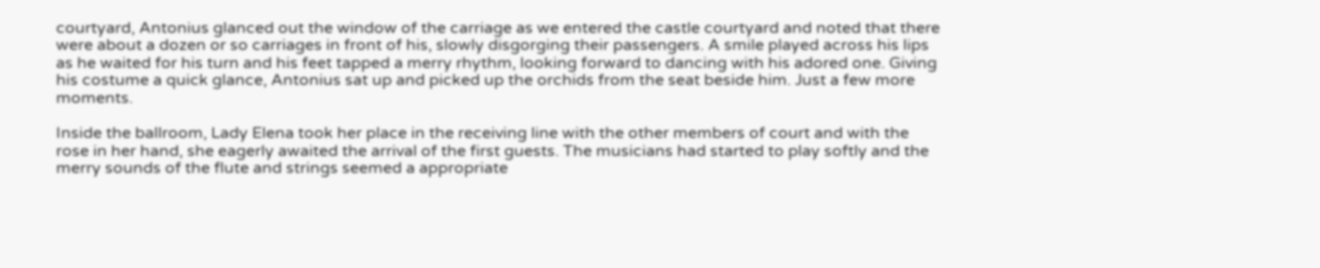courtyard, Antonius glanced out the window of the carriage as we entered the castle courtyard and noted that there were about a dozen or so carriages in front of his, slowly disgorging their passengers. A smile played across his lips as he waited for his turn and his feet tapped a merry rhythm, looking forward to dancing with his adored one. Giving his costume a quick glance, Antonius sat up and picked up the orchids from the seat beside him. Just a few more moments.

Inside the ballroom, Lady Elena took her place in the receiving line with the other members of court and with the rose in her hand, she eagerly awaited the arrival of the first guests. The musicians had started to play softly and the merry sounds of the flute and strings seemed a appropriate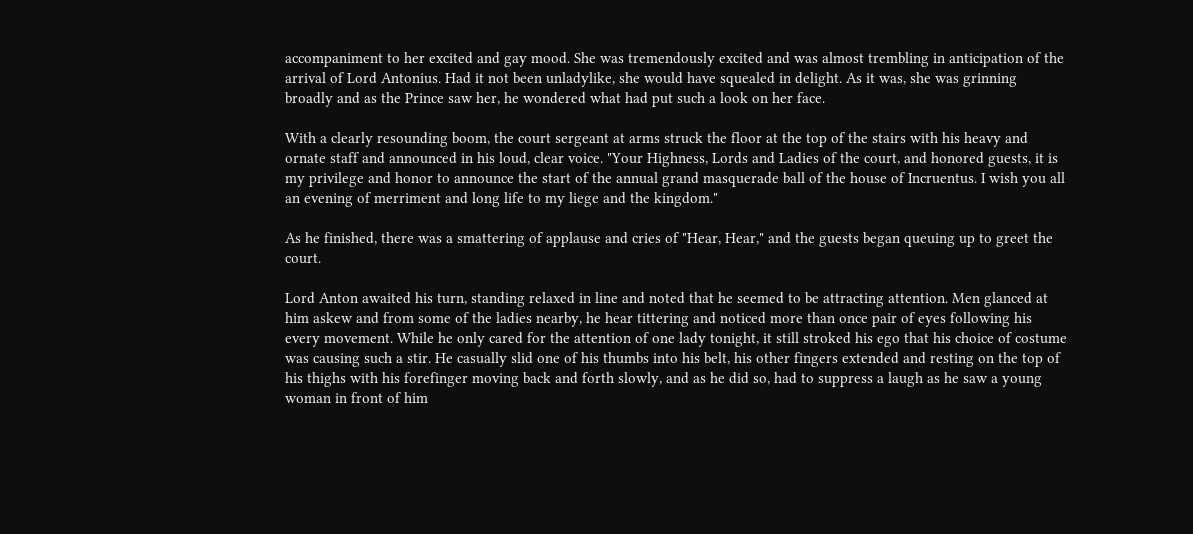accompaniment to her excited and gay mood. She was tremendously excited and was almost trembling in anticipation of the arrival of Lord Antonius. Had it not been unladylike, she would have squealed in delight. As it was, she was grinning broadly and as the Prince saw her, he wondered what had put such a look on her face.

With a clearly resounding boom, the court sergeant at arms struck the floor at the top of the stairs with his heavy and ornate staff and announced in his loud, clear voice. "Your Highness, Lords and Ladies of the court, and honored guests, it is my privilege and honor to announce the start of the annual grand masquerade ball of the house of Incruentus. I wish you all an evening of merriment and long life to my liege and the kingdom."

As he finished, there was a smattering of applause and cries of "Hear, Hear," and the guests began queuing up to greet the court.

Lord Anton awaited his turn, standing relaxed in line and noted that he seemed to be attracting attention. Men glanced at him askew and from some of the ladies nearby, he hear tittering and noticed more than once pair of eyes following his every movement. While he only cared for the attention of one lady tonight, it still stroked his ego that his choice of costume was causing such a stir. He casually slid one of his thumbs into his belt, his other fingers extended and resting on the top of his thighs with his forefinger moving back and forth slowly, and as he did so, had to suppress a laugh as he saw a young woman in front of him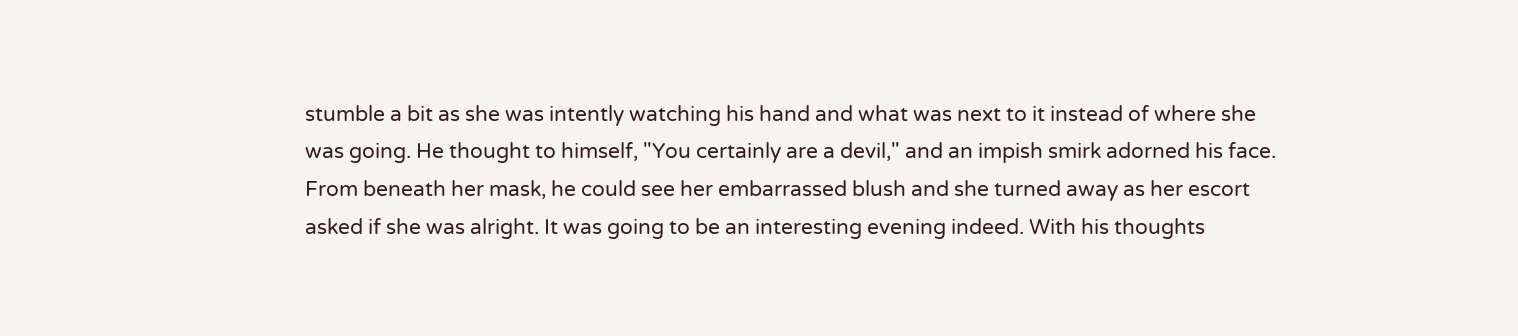stumble a bit as she was intently watching his hand and what was next to it instead of where she was going. He thought to himself, "You certainly are a devil," and an impish smirk adorned his face. From beneath her mask, he could see her embarrassed blush and she turned away as her escort asked if she was alright. It was going to be an interesting evening indeed. With his thoughts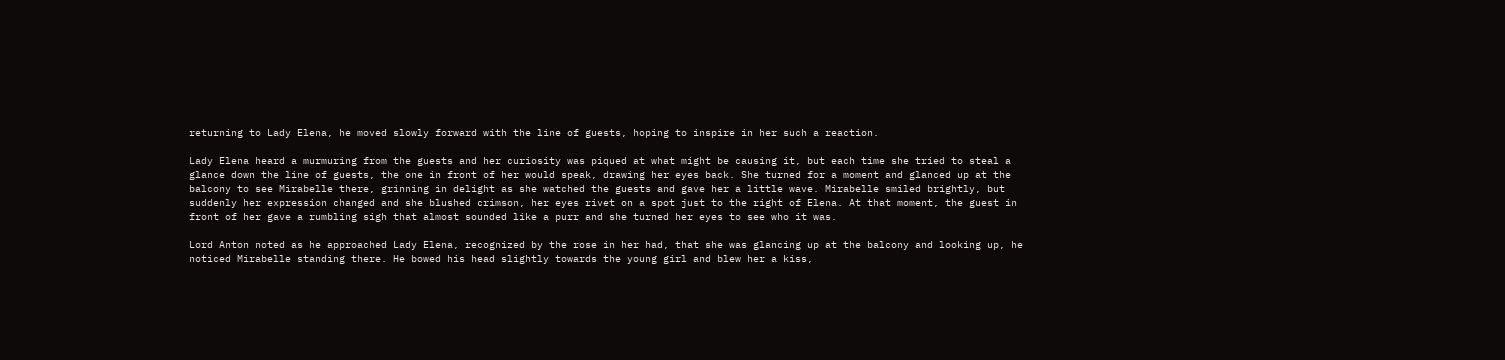returning to Lady Elena, he moved slowly forward with the line of guests, hoping to inspire in her such a reaction.

Lady Elena heard a murmuring from the guests and her curiosity was piqued at what might be causing it, but each time she tried to steal a glance down the line of guests, the one in front of her would speak, drawing her eyes back. She turned for a moment and glanced up at the balcony to see Mirabelle there, grinning in delight as she watched the guests and gave her a little wave. Mirabelle smiled brightly, but suddenly her expression changed and she blushed crimson, her eyes rivet on a spot just to the right of Elena. At that moment, the guest in front of her gave a rumbling sigh that almost sounded like a purr and she turned her eyes to see who it was.

Lord Anton noted as he approached Lady Elena, recognized by the rose in her had, that she was glancing up at the balcony and looking up, he noticed Mirabelle standing there. He bowed his head slightly towards the young girl and blew her a kiss,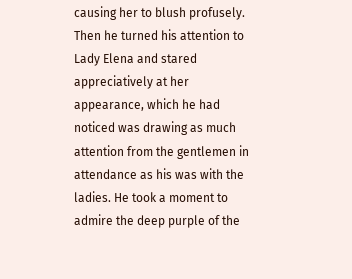causing her to blush profusely. Then he turned his attention to Lady Elena and stared appreciatively at her appearance, which he had noticed was drawing as much attention from the gentlemen in attendance as his was with the ladies. He took a moment to admire the deep purple of the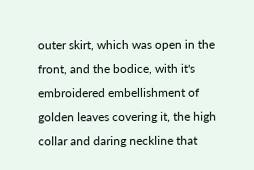outer skirt, which was open in the front, and the bodice, with it's embroidered embellishment of golden leaves covering it, the high collar and daring neckline that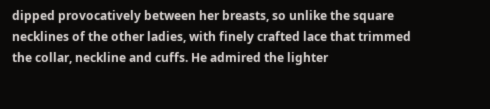dipped provocatively between her breasts, so unlike the square necklines of the other ladies, with finely crafted lace that trimmed the collar, neckline and cuffs. He admired the lighter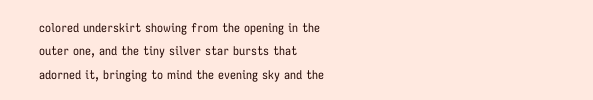colored underskirt showing from the opening in the outer one, and the tiny silver star bursts that adorned it, bringing to mind the evening sky and the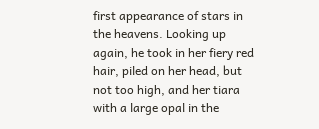first appearance of stars in the heavens. Looking up again, he took in her fiery red hair, piled on her head, but not too high, and her tiara with a large opal in the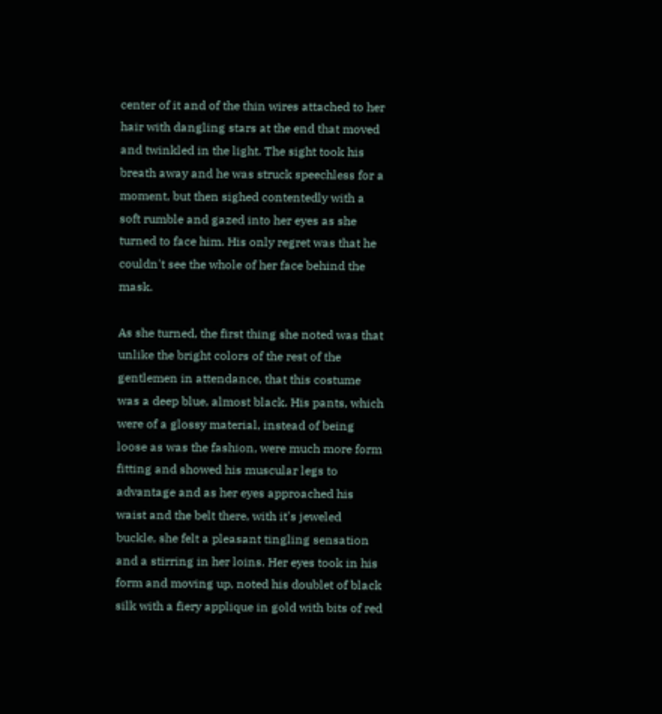center of it and of the thin wires attached to her hair with dangling stars at the end that moved and twinkled in the light. The sight took his breath away and he was struck speechless for a moment, but then sighed contentedly with a soft rumble and gazed into her eyes as she turned to face him. His only regret was that he couldn't see the whole of her face behind the mask.

As she turned, the first thing she noted was that unlike the bright colors of the rest of the gentlemen in attendance, that this costume was a deep blue, almost black. His pants, which were of a glossy material, instead of being loose as was the fashion, were much more form fitting and showed his muscular legs to advantage and as her eyes approached his waist and the belt there, with it's jeweled buckle, she felt a pleasant tingling sensation and a stirring in her loins. Her eyes took in his form and moving up, noted his doublet of black silk with a fiery applique in gold with bits of red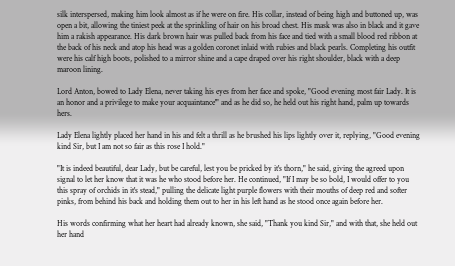silk interspersed, making him look almost as if he were on fire. His collar, instead of being high and buttoned up, was open a bit, allowing the tiniest peek at the sprinkling of hair on his broad chest. His mask was also in black and it gave him a rakish appearance. His dark brown hair was pulled back from his face and tied with a small blood red ribbon at the back of his neck and atop his head was a golden coronet inlaid with rubies and black pearls. Completing his outfit were his calf high boots, polished to a mirror shine and a cape draped over his right shoulder, black with a deep maroon lining.

Lord Anton, bowed to Lady Elena, never taking his eyes from her face and spoke, "Good evening most fair Lady. It is an honor and a privilege to make your acquaintance'" and as he did so, he held out his right hand, palm up towards hers.

Lady Elena lightly placed her hand in his and felt a thrill as he brushed his lips lightly over it, replying, "Good evening kind Sir, but I am not so fair as this rose I hold."

"It is indeed beautiful, dear Lady, but be careful, lest you be pricked by it's thorn," he said, giving the agreed upon signal to let her know that it was he who stood before her. He continued, "If I may be so bold, I would offer to you this spray of orchids in it's stead," pulling the delicate light purple flowers with their mouths of deep red and softer pinks, from behind his back and holding them out to her in his left hand as he stood once again before her.

His words confirming what her heart had already known, she said, "Thank you kind Sir," and with that, she held out her hand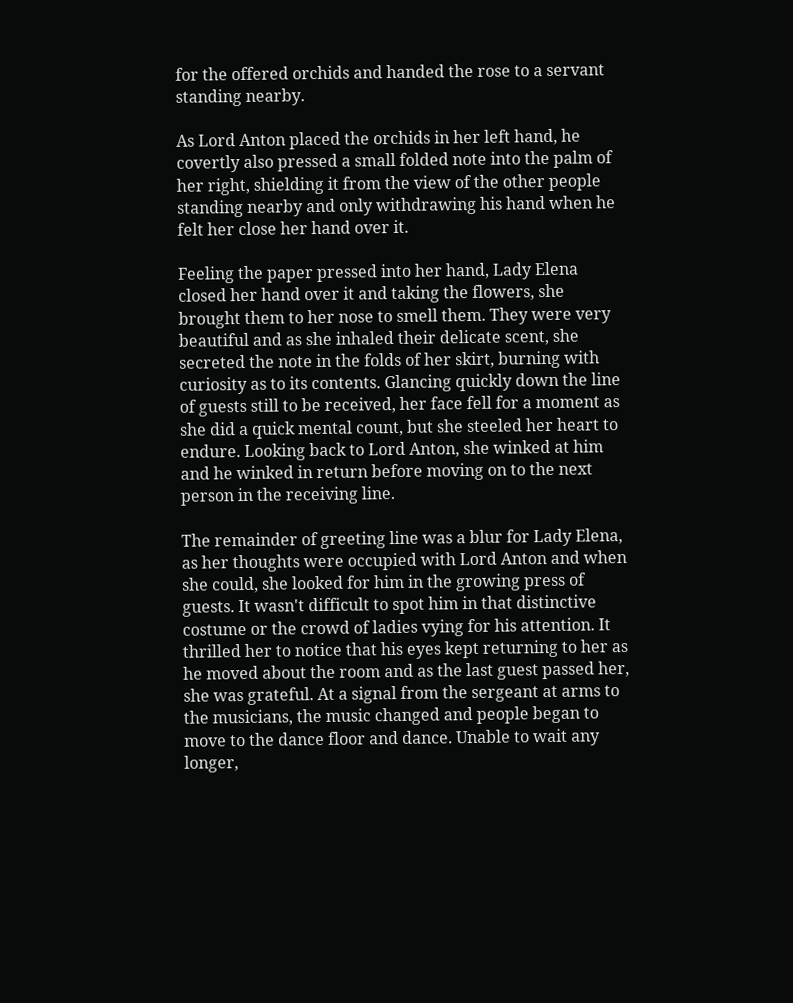for the offered orchids and handed the rose to a servant standing nearby.

As Lord Anton placed the orchids in her left hand, he covertly also pressed a small folded note into the palm of her right, shielding it from the view of the other people standing nearby and only withdrawing his hand when he felt her close her hand over it.

Feeling the paper pressed into her hand, Lady Elena closed her hand over it and taking the flowers, she brought them to her nose to smell them. They were very beautiful and as she inhaled their delicate scent, she secreted the note in the folds of her skirt, burning with curiosity as to its contents. Glancing quickly down the line of guests still to be received, her face fell for a moment as she did a quick mental count, but she steeled her heart to endure. Looking back to Lord Anton, she winked at him and he winked in return before moving on to the next person in the receiving line.

The remainder of greeting line was a blur for Lady Elena, as her thoughts were occupied with Lord Anton and when she could, she looked for him in the growing press of guests. It wasn't difficult to spot him in that distinctive costume or the crowd of ladies vying for his attention. It thrilled her to notice that his eyes kept returning to her as he moved about the room and as the last guest passed her, she was grateful. At a signal from the sergeant at arms to the musicians, the music changed and people began to move to the dance floor and dance. Unable to wait any longer,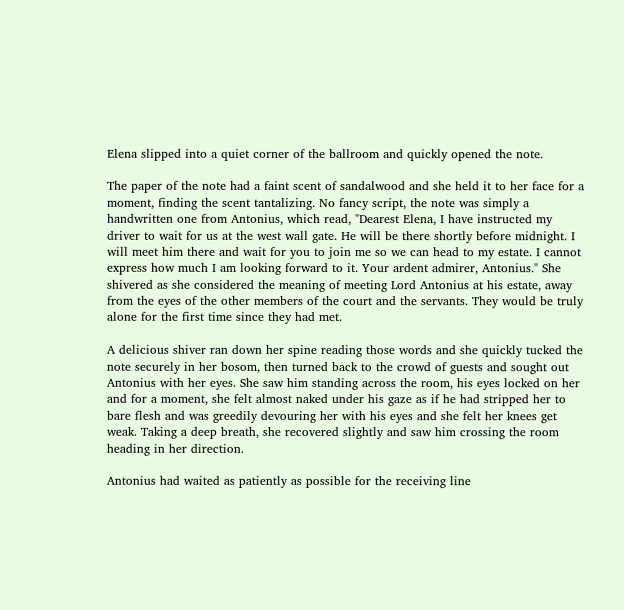Elena slipped into a quiet corner of the ballroom and quickly opened the note.

The paper of the note had a faint scent of sandalwood and she held it to her face for a moment, finding the scent tantalizing. No fancy script, the note was simply a handwritten one from Antonius, which read, "Dearest Elena, I have instructed my driver to wait for us at the west wall gate. He will be there shortly before midnight. I will meet him there and wait for you to join me so we can head to my estate. I cannot express how much I am looking forward to it. Your ardent admirer, Antonius." She shivered as she considered the meaning of meeting Lord Antonius at his estate, away from the eyes of the other members of the court and the servants. They would be truly alone for the first time since they had met.

A delicious shiver ran down her spine reading those words and she quickly tucked the note securely in her bosom, then turned back to the crowd of guests and sought out Antonius with her eyes. She saw him standing across the room, his eyes locked on her and for a moment, she felt almost naked under his gaze as if he had stripped her to bare flesh and was greedily devouring her with his eyes and she felt her knees get weak. Taking a deep breath, she recovered slightly and saw him crossing the room heading in her direction.

Antonius had waited as patiently as possible for the receiving line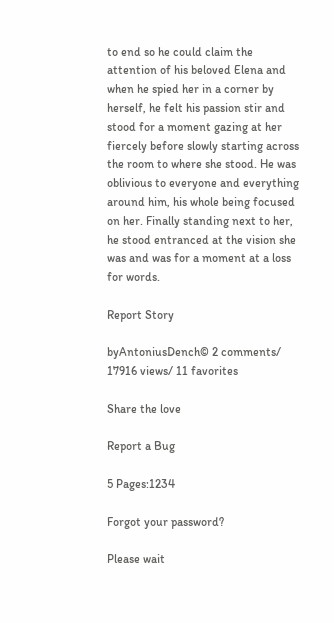to end so he could claim the attention of his beloved Elena and when he spied her in a corner by herself, he felt his passion stir and stood for a moment gazing at her fiercely before slowly starting across the room to where she stood. He was oblivious to everyone and everything around him, his whole being focused on her. Finally standing next to her, he stood entranced at the vision she was and was for a moment at a loss for words.

Report Story

byAntoniusDench© 2 comments/ 17916 views/ 11 favorites

Share the love

Report a Bug

5 Pages:1234

Forgot your password?

Please wait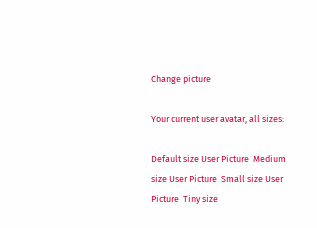Change picture

Your current user avatar, all sizes:

Default size User Picture  Medium size User Picture  Small size User Picture  Tiny size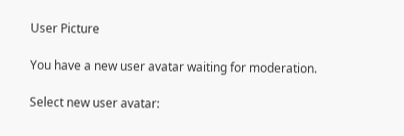User Picture

You have a new user avatar waiting for moderation.

Select new user avatar: